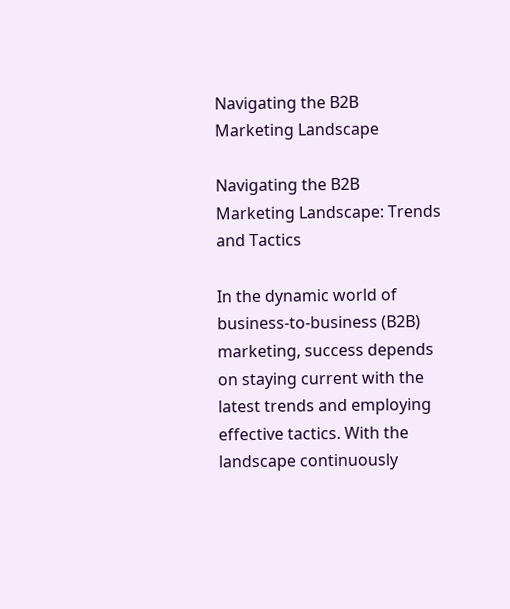Navigating the B2B Marketing Landscape

Navigating the B2B Marketing Landscape: Trends and Tactics

In the dynamic world of business-to-business (B2B) marketing, success depends on staying current with the latest trends and employing effective tactics. With the landscape continuously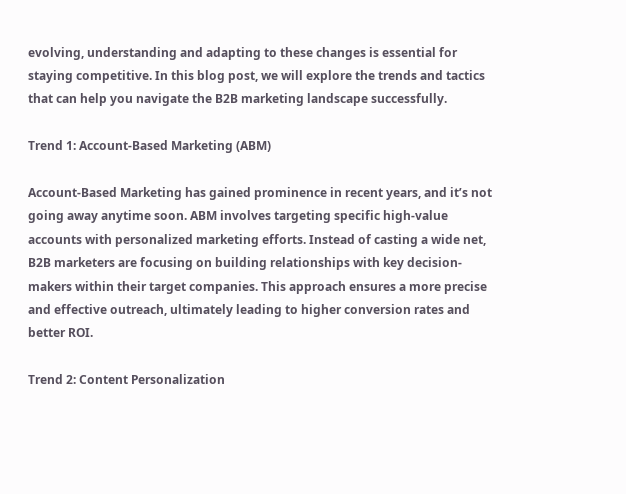evolving, understanding and adapting to these changes is essential for staying competitive. In this blog post, we will explore the trends and tactics that can help you navigate the B2B marketing landscape successfully.

Trend 1: Account-Based Marketing (ABM)

Account-Based Marketing has gained prominence in recent years, and it’s not going away anytime soon. ABM involves targeting specific high-value accounts with personalized marketing efforts. Instead of casting a wide net, B2B marketers are focusing on building relationships with key decision-makers within their target companies. This approach ensures a more precise and effective outreach, ultimately leading to higher conversion rates and better ROI.

Trend 2: Content Personalization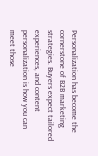Personalization has become the cornerstone of B2B marketing strategies. Buyers expect tailored experiences, and content personalization is how you can meet those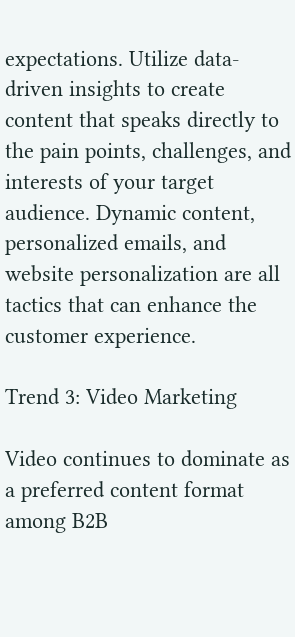expectations. Utilize data-driven insights to create content that speaks directly to the pain points, challenges, and interests of your target audience. Dynamic content, personalized emails, and website personalization are all tactics that can enhance the customer experience.

Trend 3: Video Marketing

Video continues to dominate as a preferred content format among B2B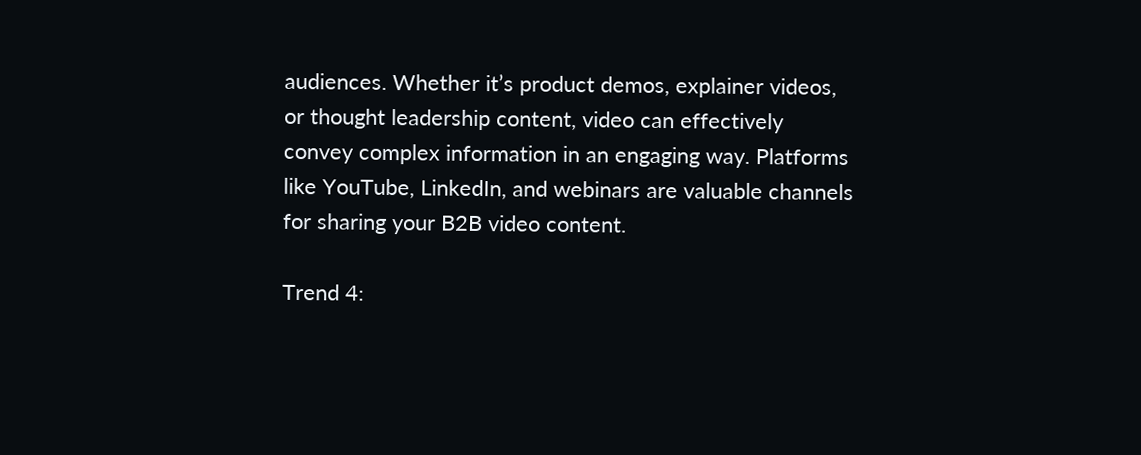audiences. Whether it’s product demos, explainer videos, or thought leadership content, video can effectively convey complex information in an engaging way. Platforms like YouTube, LinkedIn, and webinars are valuable channels for sharing your B2B video content.

Trend 4: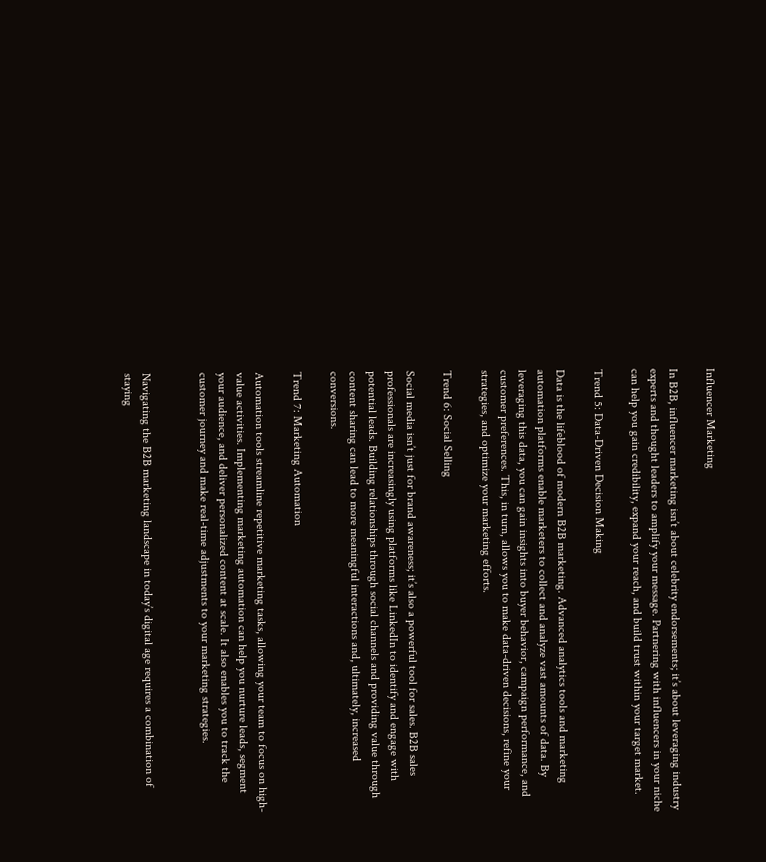Influencer Marketing

In B2B, influencer marketing isn’t about celebrity endorsements; it’s about leveraging industry experts and thought leaders to amplify your message. Partnering with influencers in your niche can help you gain credibility, expand your reach, and build trust within your target market.

Trend 5: Data-Driven Decision Making

Data is the lifeblood of modern B2B marketing. Advanced analytics tools and marketing automation platforms enable marketers to collect and analyze vast amounts of data. By leveraging this data, you can gain insights into buyer behavior, campaign performance, and customer preferences. This, in turn, allows you to make data-driven decisions, refine your strategies, and optimize your marketing efforts.

Trend 6: Social Selling

Social media isn’t just for brand awareness; it’s also a powerful tool for sales. B2B sales professionals are increasingly using platforms like LinkedIn to identify and engage with potential leads. Building relationships through social channels and providing value through content sharing can lead to more meaningful interactions and, ultimately, increased conversions.

Trend 7: Marketing Automation

Automation tools streamline repetitive marketing tasks, allowing your team to focus on high-value activities. Implementing marketing automation can help you nurture leads, segment your audience, and deliver personalized content at scale. It also enables you to track the customer journey and make real-time adjustments to your marketing strategies.


Navigating the B2B marketing landscape in today’s digital age requires a combination of staying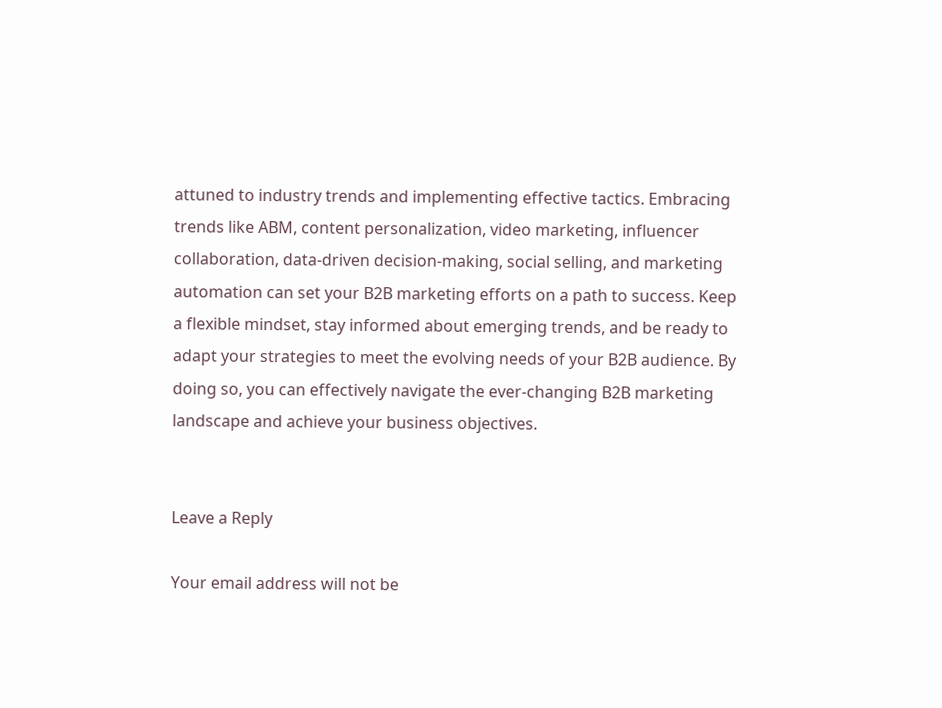attuned to industry trends and implementing effective tactics. Embracing trends like ABM, content personalization, video marketing, influencer collaboration, data-driven decision-making, social selling, and marketing automation can set your B2B marketing efforts on a path to success. Keep a flexible mindset, stay informed about emerging trends, and be ready to adapt your strategies to meet the evolving needs of your B2B audience. By doing so, you can effectively navigate the ever-changing B2B marketing landscape and achieve your business objectives.


Leave a Reply

Your email address will not be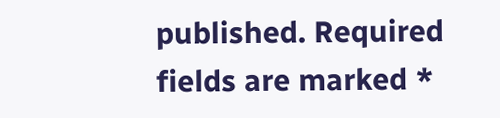published. Required fields are marked *